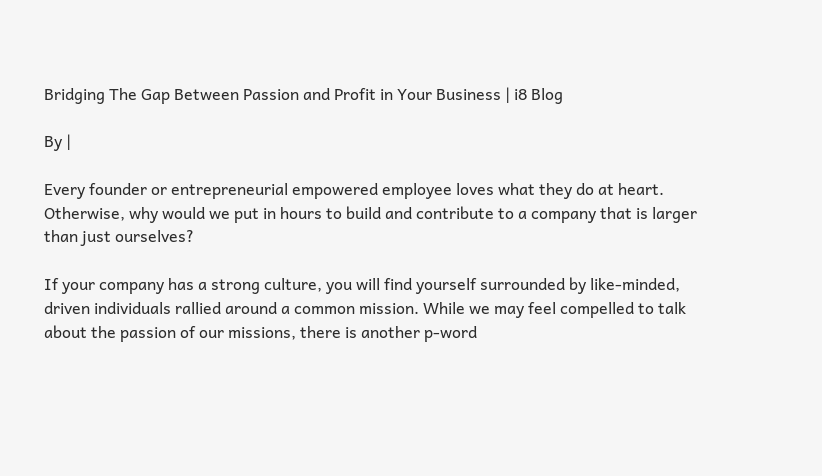Bridging The Gap Between Passion and Profit in Your Business | i8 Blog

By |

Every founder or entrepreneurial empowered employee loves what they do at heart. Otherwise, why would we put in hours to build and contribute to a company that is larger than just ourselves?

If your company has a strong culture, you will find yourself surrounded by like-minded, driven individuals rallied around a common mission. While we may feel compelled to talk about the passion of our missions, there is another p-word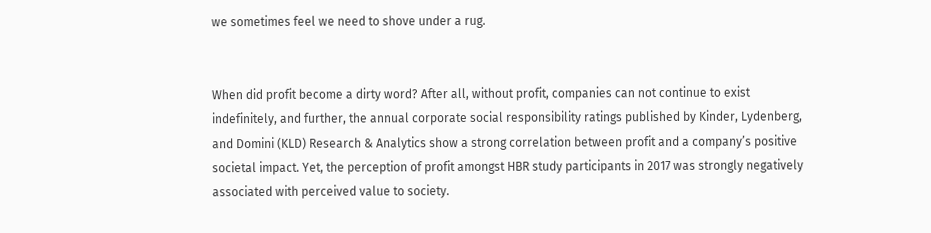we sometimes feel we need to shove under a rug.


When did profit become a dirty word? After all, without profit, companies can not continue to exist indefinitely, and further, the annual corporate social responsibility ratings published by Kinder, Lydenberg, and Domini (KLD) Research & Analytics show a strong correlation between profit and a company’s positive societal impact. Yet, the perception of profit amongst HBR study participants in 2017 was strongly negatively associated with perceived value to society.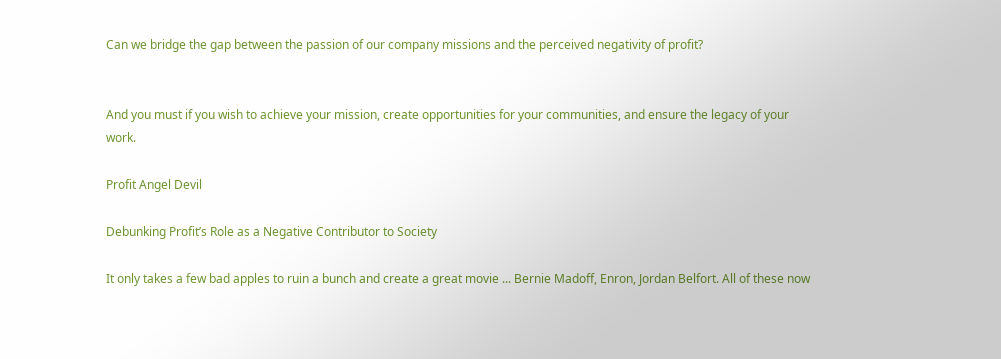Can we bridge the gap between the passion of our company missions and the perceived negativity of profit?


And you must if you wish to achieve your mission, create opportunities for your communities, and ensure the legacy of your work.

Profit Angel Devil

Debunking Profit’s Role as a Negative Contributor to Society

It only takes a few bad apples to ruin a bunch and create a great movie ... Bernie Madoff, Enron, Jordan Belfort. All of these now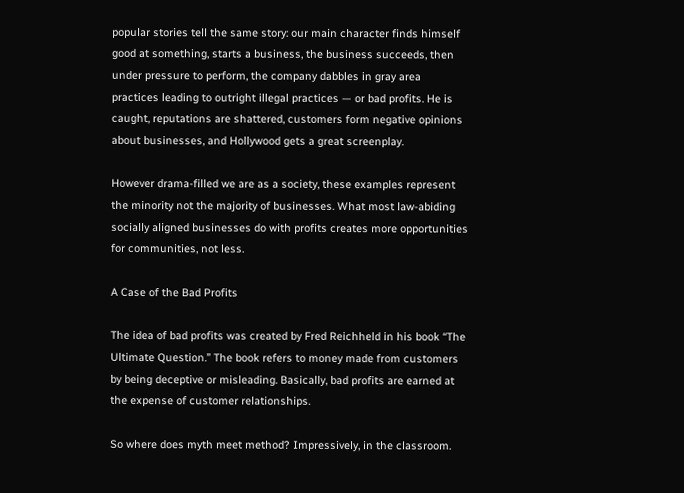popular stories tell the same story: our main character finds himself good at something, starts a business, the business succeeds, then under pressure to perform, the company dabbles in gray area practices leading to outright illegal practices — or bad profits. He is caught, reputations are shattered, customers form negative opinions about businesses, and Hollywood gets a great screenplay.

However drama-filled we are as a society, these examples represent the minority not the majority of businesses. What most law-abiding socially aligned businesses do with profits creates more opportunities for communities, not less.

A Case of the Bad Profits

The idea of bad profits was created by Fred Reichheld in his book “The Ultimate Question.” The book refers to money made from customers by being deceptive or misleading. Basically, bad profits are earned at the expense of customer relationships.

So where does myth meet method? Impressively, in the classroom.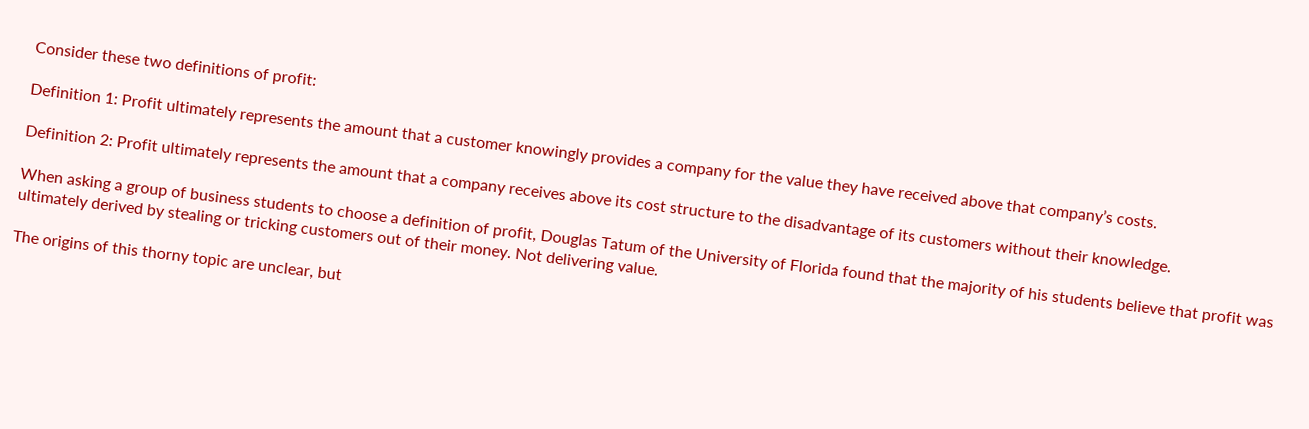Consider these two definitions of profit:

Definition 1: Profit ultimately represents the amount that a customer knowingly provides a company for the value they have received above that company’s costs.

Definition 2: Profit ultimately represents the amount that a company receives above its cost structure to the disadvantage of its customers without their knowledge.

When asking a group of business students to choose a definition of profit, Douglas Tatum of the University of Florida found that the majority of his students believe that profit was ultimately derived by stealing or tricking customers out of their money. Not delivering value.

The origins of this thorny topic are unclear, but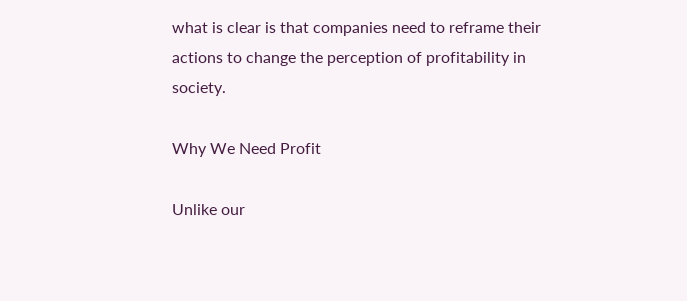what is clear is that companies need to reframe their actions to change the perception of profitability in society.

Why We Need Profit

Unlike our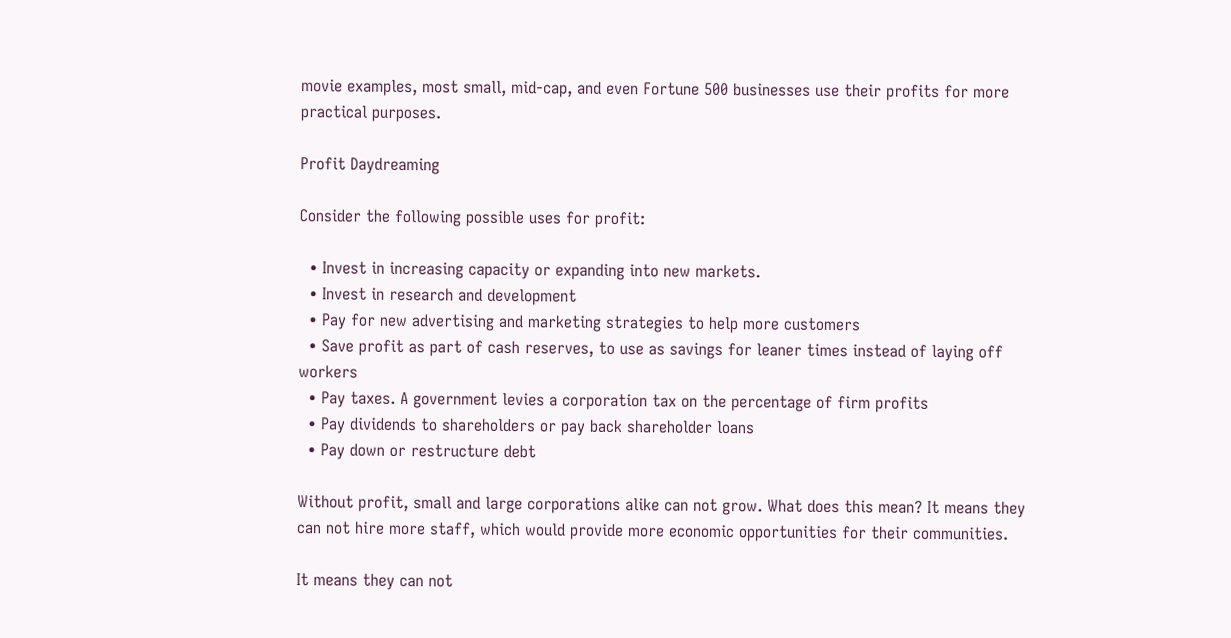movie examples, most small, mid-cap, and even Fortune 500 businesses use their profits for more practical purposes.

Profit Daydreaming

Consider the following possible uses for profit:

  • Invest in increasing capacity or expanding into new markets.
  • Invest in research and development
  • Pay for new advertising and marketing strategies to help more customers
  • Save profit as part of cash reserves, to use as savings for leaner times instead of laying off workers
  • Pay taxes. A government levies a corporation tax on the percentage of firm profits
  • Pay dividends to shareholders or pay back shareholder loans
  • Pay down or restructure debt

Without profit, small and large corporations alike can not grow. What does this mean? It means they can not hire more staff, which would provide more economic opportunities for their communities.

It means they can not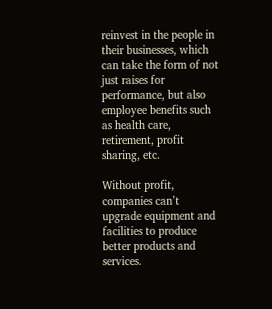reinvest in the people in their businesses, which can take the form of not just raises for performance, but also employee benefits such as health care, retirement, profit sharing, etc.

Without profit, companies can’t upgrade equipment and facilities to produce better products and services.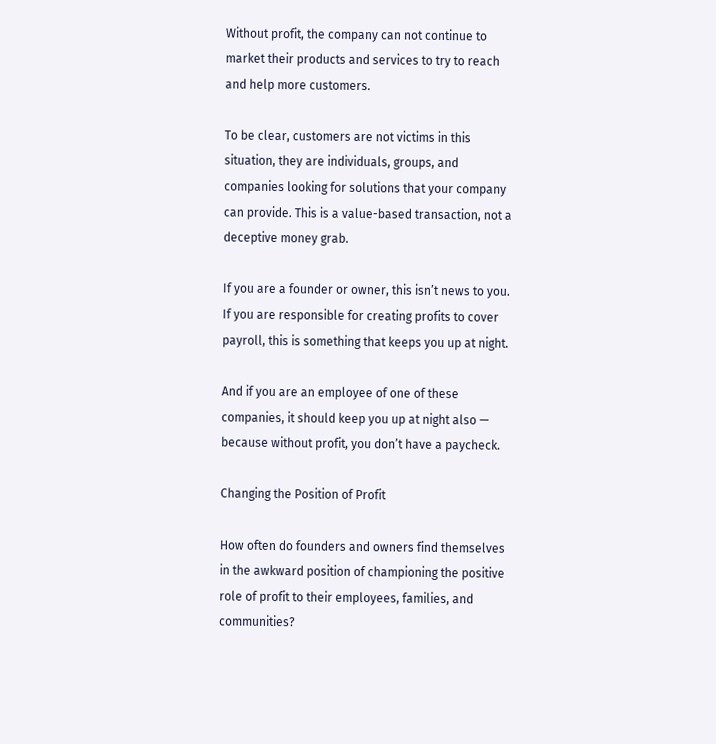Without profit, the company can not continue to market their products and services to try to reach and help more customers.

To be clear, customers are not victims in this situation, they are individuals, groups, and companies looking for solutions that your company can provide. This is a value-based transaction, not a deceptive money grab.

If you are a founder or owner, this isn’t news to you. If you are responsible for creating profits to cover payroll, this is something that keeps you up at night.

And if you are an employee of one of these companies, it should keep you up at night also — because without profit, you don’t have a paycheck.

Changing the Position of Profit

How often do founders and owners find themselves in the awkward position of championing the positive role of profit to their employees, families, and communities?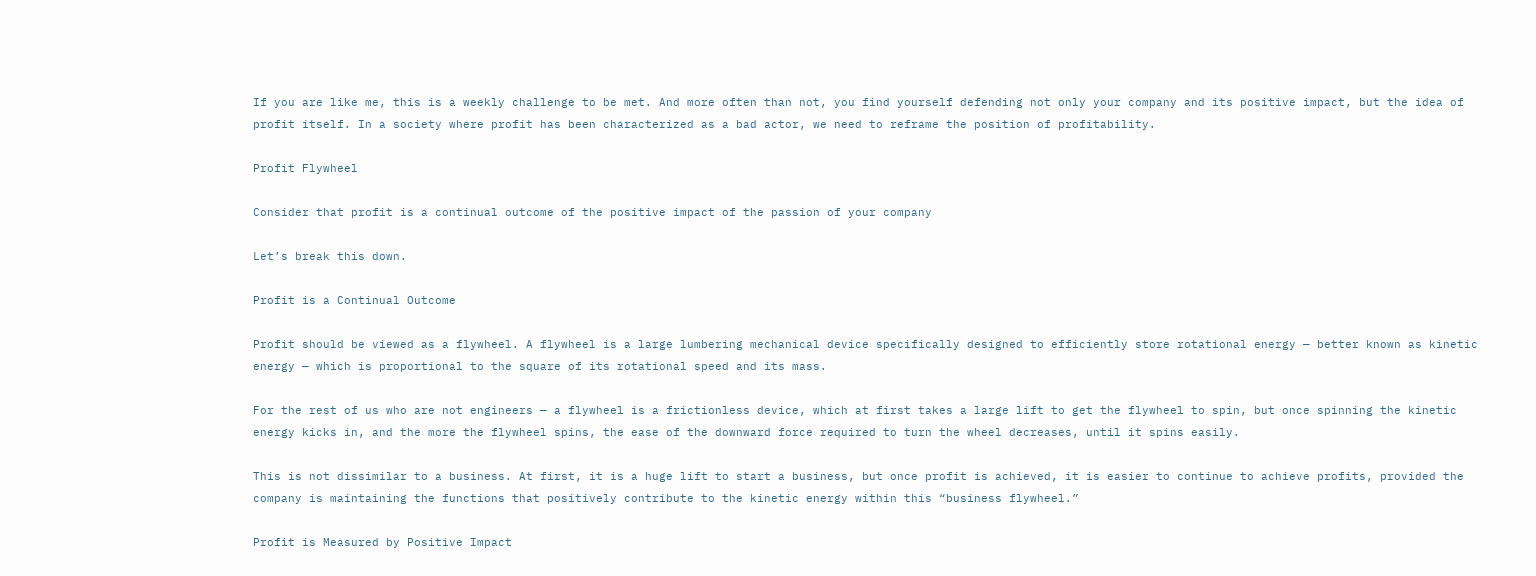If you are like me, this is a weekly challenge to be met. And more often than not, you find yourself defending not only your company and its positive impact, but the idea of profit itself. In a society where profit has been characterized as a bad actor, we need to reframe the position of profitability.

Profit Flywheel

Consider that profit is a continual outcome of the positive impact of the passion of your company

Let’s break this down.

Profit is a Continual Outcome

Profit should be viewed as a flywheel. A flywheel is a large lumbering mechanical device specifically designed to efficiently store rotational energy — better known as kinetic energy — which is proportional to the square of its rotational speed and its mass.

For the rest of us who are not engineers — a flywheel is a frictionless device, which at first takes a large lift to get the flywheel to spin, but once spinning the kinetic energy kicks in, and the more the flywheel spins, the ease of the downward force required to turn the wheel decreases, until it spins easily.

This is not dissimilar to a business. At first, it is a huge lift to start a business, but once profit is achieved, it is easier to continue to achieve profits, provided the company is maintaining the functions that positively contribute to the kinetic energy within this “business flywheel.”

Profit is Measured by Positive Impact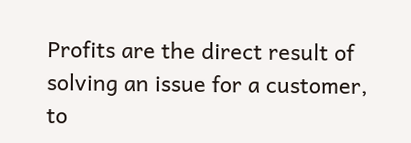Profits are the direct result of solving an issue for a customer, to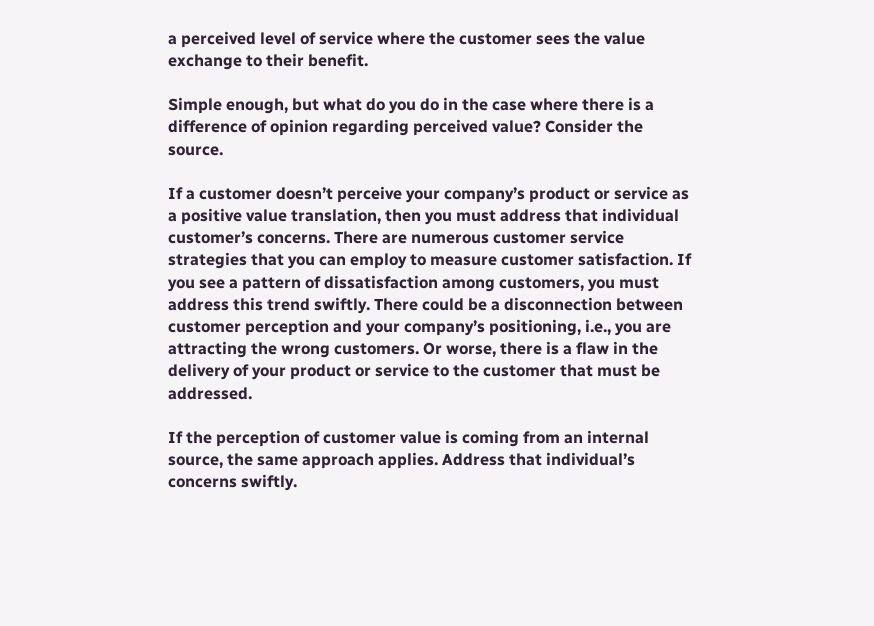a perceived level of service where the customer sees the value exchange to their benefit.

Simple enough, but what do you do in the case where there is a difference of opinion regarding perceived value? Consider the source.

If a customer doesn’t perceive your company’s product or service as a positive value translation, then you must address that individual customer’s concerns. There are numerous customer service strategies that you can employ to measure customer satisfaction. If you see a pattern of dissatisfaction among customers, you must address this trend swiftly. There could be a disconnection between customer perception and your company’s positioning, i.e., you are attracting the wrong customers. Or worse, there is a flaw in the delivery of your product or service to the customer that must be addressed.

If the perception of customer value is coming from an internal source, the same approach applies. Address that individual’s concerns swiftly.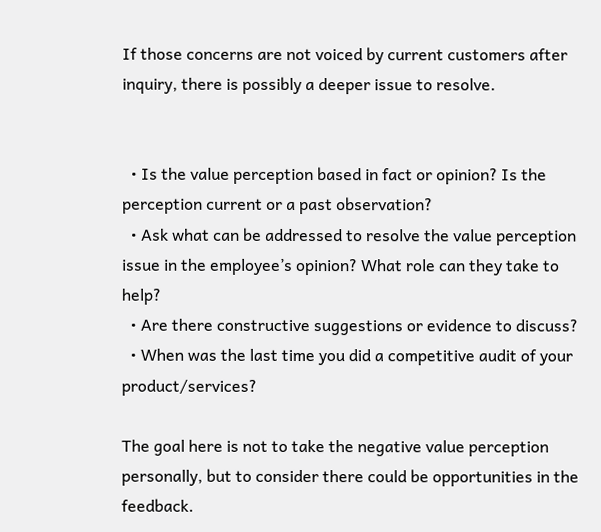If those concerns are not voiced by current customers after inquiry, there is possibly a deeper issue to resolve.


  • Is the value perception based in fact or opinion? Is the perception current or a past observation?
  • Ask what can be addressed to resolve the value perception issue in the employee’s opinion? What role can they take to help?
  • Are there constructive suggestions or evidence to discuss?
  • When was the last time you did a competitive audit of your product/services?

The goal here is not to take the negative value perception personally, but to consider there could be opportunities in the feedback.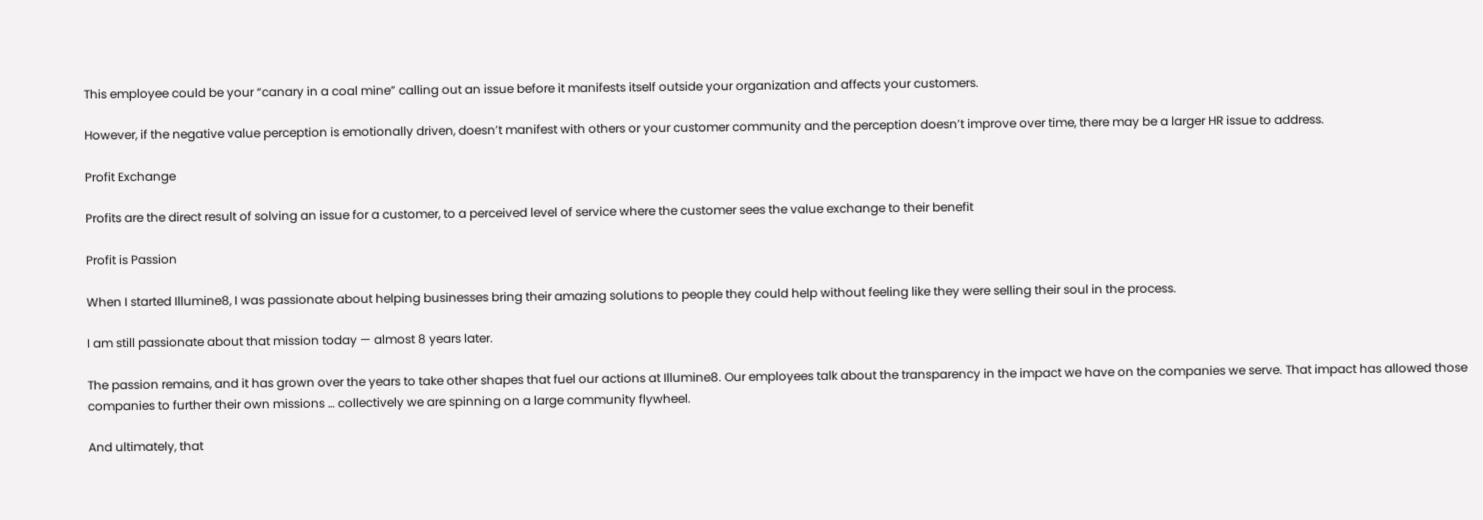This employee could be your “canary in a coal mine” calling out an issue before it manifests itself outside your organization and affects your customers.

However, if the negative value perception is emotionally driven, doesn’t manifest with others or your customer community and the perception doesn’t improve over time, there may be a larger HR issue to address.

Profit Exchange

Profits are the direct result of solving an issue for a customer, to a perceived level of service where the customer sees the value exchange to their benefit

Profit is Passion

When I started Illumine8, I was passionate about helping businesses bring their amazing solutions to people they could help without feeling like they were selling their soul in the process.

I am still passionate about that mission today — almost 8 years later.

The passion remains, and it has grown over the years to take other shapes that fuel our actions at Illumine8. Our employees talk about the transparency in the impact we have on the companies we serve. That impact has allowed those companies to further their own missions … collectively we are spinning on a large community flywheel.

And ultimately, that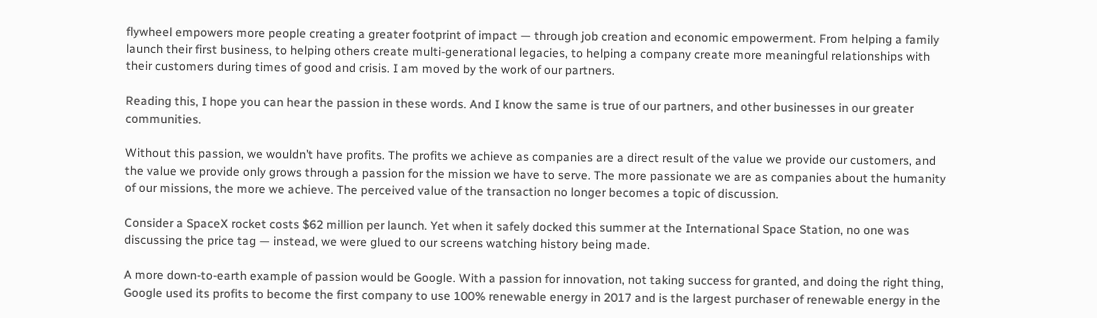flywheel empowers more people creating a greater footprint of impact — through job creation and economic empowerment. From helping a family launch their first business, to helping others create multi-generational legacies, to helping a company create more meaningful relationships with their customers during times of good and crisis. I am moved by the work of our partners.

Reading this, I hope you can hear the passion in these words. And I know the same is true of our partners, and other businesses in our greater communities.

Without this passion, we wouldn’t have profits. The profits we achieve as companies are a direct result of the value we provide our customers, and the value we provide only grows through a passion for the mission we have to serve. The more passionate we are as companies about the humanity of our missions, the more we achieve. The perceived value of the transaction no longer becomes a topic of discussion.

Consider a SpaceX rocket costs $62 million per launch. Yet when it safely docked this summer at the International Space Station, no one was discussing the price tag — instead, we were glued to our screens watching history being made.

A more down-to-earth example of passion would be Google. With a passion for innovation, not taking success for granted, and doing the right thing, Google used its profits to become the first company to use 100% renewable energy in 2017 and is the largest purchaser of renewable energy in the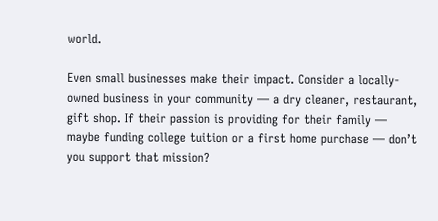world.

Even small businesses make their impact. Consider a locally-owned business in your community — a dry cleaner, restaurant, gift shop. If their passion is providing for their family — maybe funding college tuition or a first home purchase — don’t you support that mission?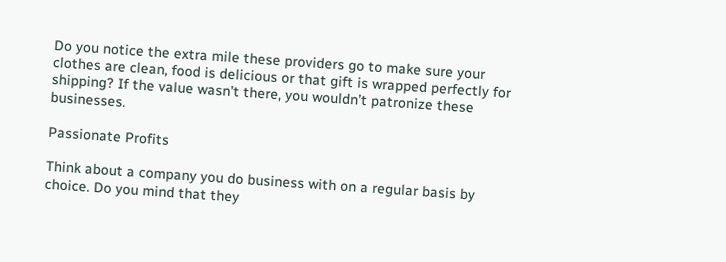Do you notice the extra mile these providers go to make sure your clothes are clean, food is delicious or that gift is wrapped perfectly for shipping? If the value wasn’t there, you wouldn’t patronize these businesses.

Passionate Profits

Think about a company you do business with on a regular basis by choice. Do you mind that they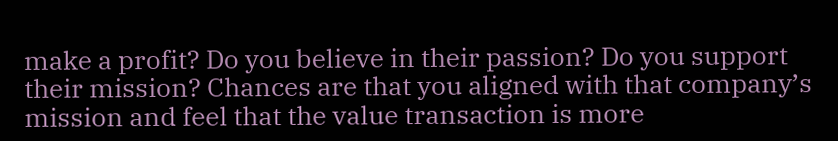make a profit? Do you believe in their passion? Do you support their mission? Chances are that you aligned with that company’s mission and feel that the value transaction is more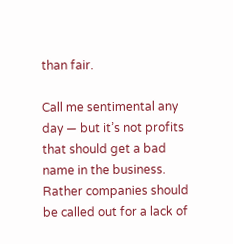than fair.

Call me sentimental any day — but it’s not profits that should get a bad name in the business. Rather companies should be called out for a lack of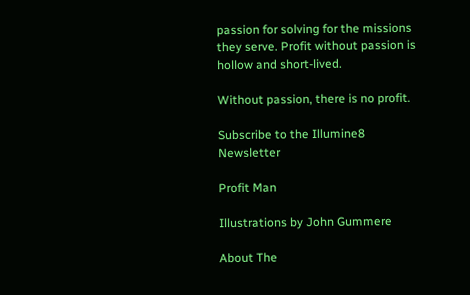passion for solving for the missions they serve. Profit without passion is hollow and short-lived.

Without passion, there is no profit.

Subscribe to the Illumine8 Newsletter

Profit Man

Illustrations by John Gummere

About The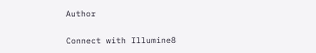Author

Connect with Illumine8